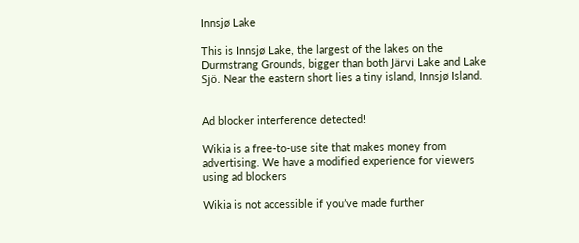Innsjø Lake

This is Innsjø Lake, the largest of the lakes on the Durmstrang Grounds, bigger than both Järvi Lake and Lake Sjö. Near the eastern short lies a tiny island, Innsjø Island.


Ad blocker interference detected!

Wikia is a free-to-use site that makes money from advertising. We have a modified experience for viewers using ad blockers

Wikia is not accessible if you’ve made further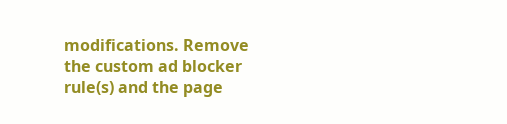modifications. Remove the custom ad blocker rule(s) and the page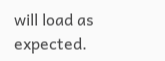will load as expected.